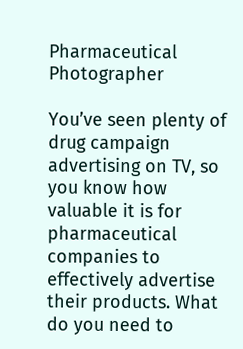Pharmaceutical Photographer

You’ve seen plenty of drug campaign advertising on TV, so you know how valuable it is for pharmaceutical companies to effectively advertise their products. What do you need to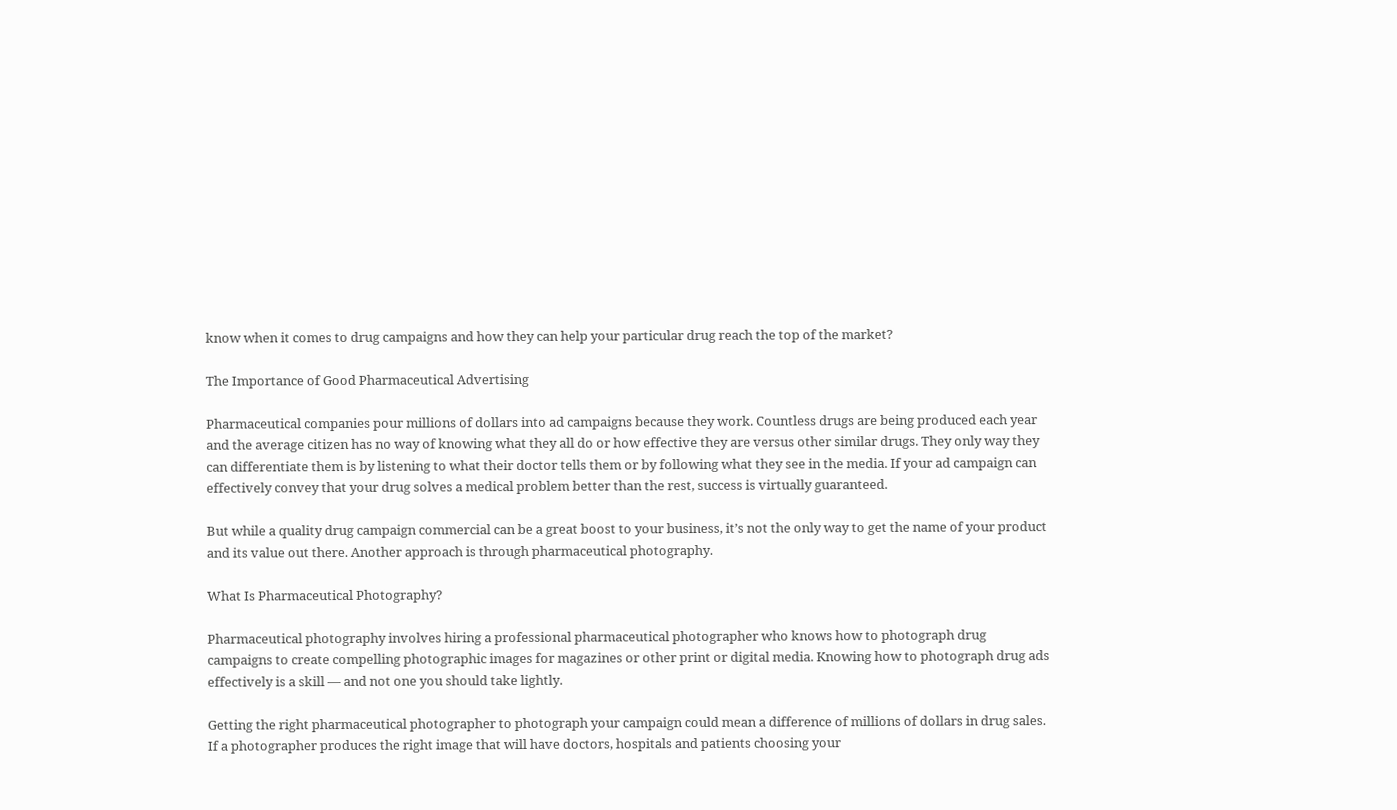know when it comes to drug campaigns and how they can help your particular drug reach the top of the market?

The Importance of Good Pharmaceutical Advertising

Pharmaceutical companies pour millions of dollars into ad campaigns because they work. Countless drugs are being produced each year and the average citizen has no way of knowing what they all do or how effective they are versus other similar drugs. They only way they can differentiate them is by listening to what their doctor tells them or by following what they see in the media. If your ad campaign can effectively convey that your drug solves a medical problem better than the rest, success is virtually guaranteed.

But while a quality drug campaign commercial can be a great boost to your business, it’s not the only way to get the name of your product and its value out there. Another approach is through pharmaceutical photography.

What Is Pharmaceutical Photography?

Pharmaceutical photography involves hiring a professional pharmaceutical photographer who knows how to photograph drug campaigns to create compelling photographic images for magazines or other print or digital media. Knowing how to photograph drug ads effectively is a skill — and not one you should take lightly.

Getting the right pharmaceutical photographer to photograph your campaign could mean a difference of millions of dollars in drug sales. If a photographer produces the right image that will have doctors, hospitals and patients choosing your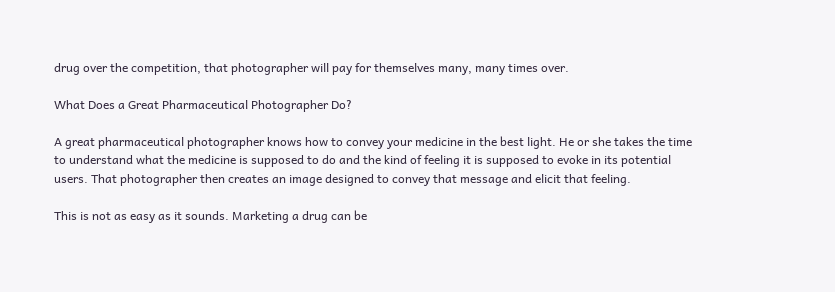drug over the competition, that photographer will pay for themselves many, many times over.

What Does a Great Pharmaceutical Photographer Do?

A great pharmaceutical photographer knows how to convey your medicine in the best light. He or she takes the time to understand what the medicine is supposed to do and the kind of feeling it is supposed to evoke in its potential users. That photographer then creates an image designed to convey that message and elicit that feeling.

This is not as easy as it sounds. Marketing a drug can be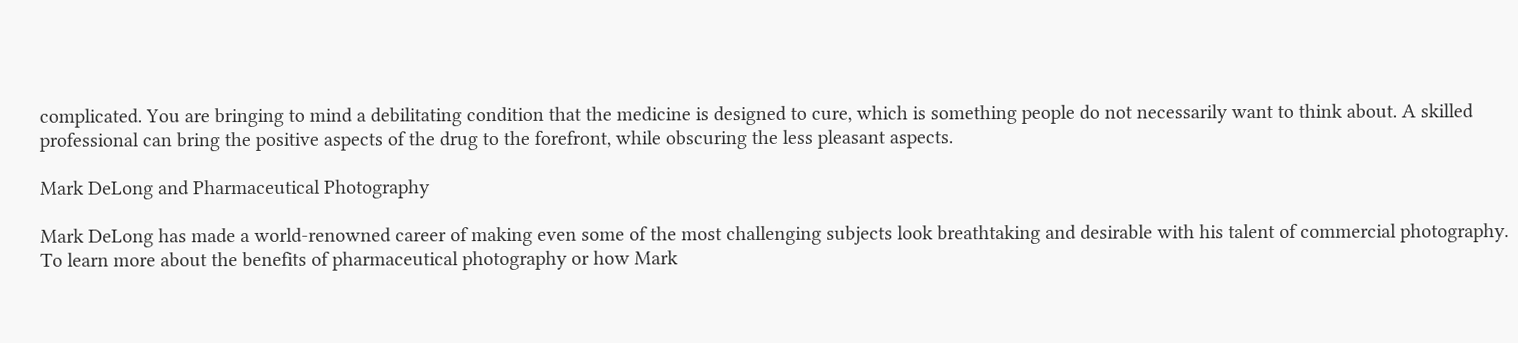complicated. You are bringing to mind a debilitating condition that the medicine is designed to cure, which is something people do not necessarily want to think about. A skilled professional can bring the positive aspects of the drug to the forefront, while obscuring the less pleasant aspects.

Mark DeLong and Pharmaceutical Photography

Mark DeLong has made a world-renowned career of making even some of the most challenging subjects look breathtaking and desirable with his talent of commercial photography. To learn more about the benefits of pharmaceutical photography or how Mark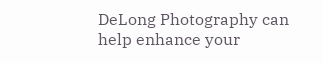DeLong Photography can help enhance your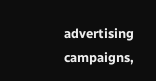advertising campaigns,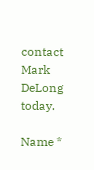contact Mark DeLong today.

Name *